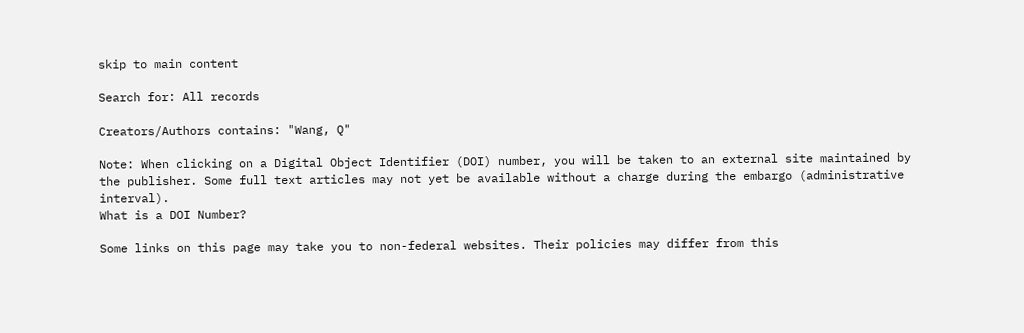skip to main content

Search for: All records

Creators/Authors contains: "Wang, Q"

Note: When clicking on a Digital Object Identifier (DOI) number, you will be taken to an external site maintained by the publisher. Some full text articles may not yet be available without a charge during the embargo (administrative interval).
What is a DOI Number?

Some links on this page may take you to non-federal websites. Their policies may differ from this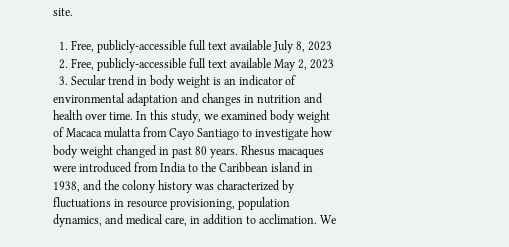site.

  1. Free, publicly-accessible full text available July 8, 2023
  2. Free, publicly-accessible full text available May 2, 2023
  3. Secular trend in body weight is an indicator of environmental adaptation and changes in nutrition and health over time. In this study, we examined body weight of Macaca mulatta from Cayo Santiago to investigate how body weight changed in past 80 years. Rhesus macaques were introduced from India to the Caribbean island in 1938, and the colony history was characterized by fluctuations in resource provisioning, population dynamics, and medical care, in addition to acclimation. We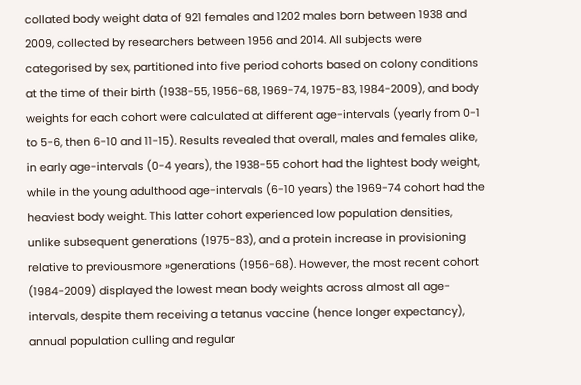collated body weight data of 921 females and 1202 males born between 1938 and 2009, collected by researchers between 1956 and 2014. All subjects were categorised by sex, partitioned into five period cohorts based on colony conditions at the time of their birth (1938-55, 1956-68, 1969-74, 1975-83, 1984-2009), and body weights for each cohort were calculated at different age-intervals (yearly from 0-1 to 5-6, then 6-10 and 11-15). Results revealed that overall, males and females alike, in early age-intervals (0-4 years), the 1938-55 cohort had the lightest body weight, while in the young adulthood age-intervals (6-10 years) the 1969-74 cohort had the heaviest body weight. This latter cohort experienced low population densities, unlike subsequent generations (1975-83), and a protein increase in provisioning relative to previousmore »generations (1956-68). However, the most recent cohort (1984-2009) displayed the lowest mean body weights across almost all age-intervals, despite them receiving a tetanus vaccine (hence longer expectancy), annual population culling and regular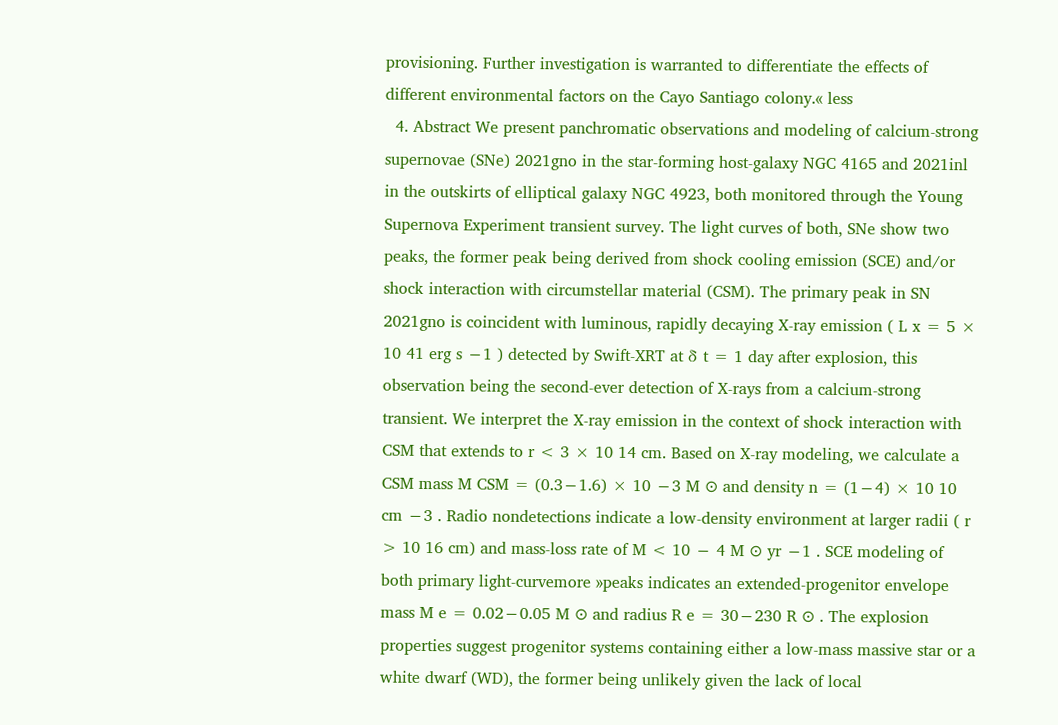provisioning. Further investigation is warranted to differentiate the effects of different environmental factors on the Cayo Santiago colony.« less
  4. Abstract We present panchromatic observations and modeling of calcium-strong supernovae (SNe) 2021gno in the star-forming host-galaxy NGC 4165 and 2021inl in the outskirts of elliptical galaxy NGC 4923, both monitored through the Young Supernova Experiment transient survey. The light curves of both, SNe show two peaks, the former peak being derived from shock cooling emission (SCE) and/or shock interaction with circumstellar material (CSM). The primary peak in SN 2021gno is coincident with luminous, rapidly decaying X-ray emission ( L x = 5 × 10 41 erg s −1 ) detected by Swift-XRT at δ t = 1 day after explosion, this observation being the second-ever detection of X-rays from a calcium-strong transient. We interpret the X-ray emission in the context of shock interaction with CSM that extends to r < 3 × 10 14 cm. Based on X-ray modeling, we calculate a CSM mass M CSM = (0.3−1.6) × 10 −3 M ⊙ and density n = (1−4) × 10 10 cm −3 . Radio nondetections indicate a low-density environment at larger radii ( r > 10 16 cm) and mass-loss rate of M < 10 − 4 M ⊙ yr −1 . SCE modeling of both primary light-curvemore »peaks indicates an extended-progenitor envelope mass M e = 0.02−0.05 M ⊙ and radius R e = 30−230 R ⊙ . The explosion properties suggest progenitor systems containing either a low-mass massive star or a white dwarf (WD), the former being unlikely given the lack of local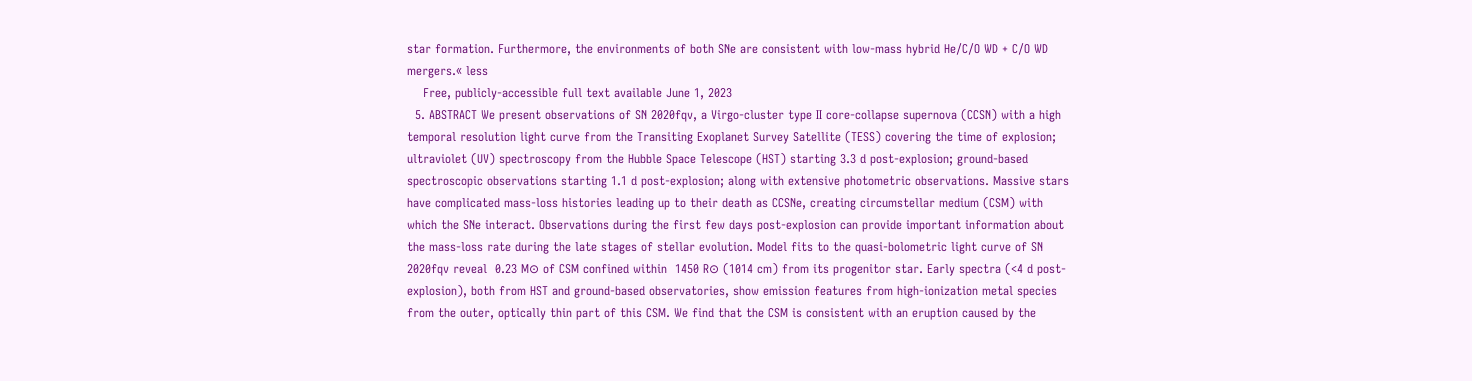star formation. Furthermore, the environments of both SNe are consistent with low-mass hybrid He/C/O WD + C/O WD mergers.« less
    Free, publicly-accessible full text available June 1, 2023
  5. ABSTRACT We present observations of SN 2020fqv, a Virgo-cluster type II core-collapse supernova (CCSN) with a high temporal resolution light curve from the Transiting Exoplanet Survey Satellite (TESS) covering the time of explosion; ultraviolet (UV) spectroscopy from the Hubble Space Telescope (HST) starting 3.3 d post-explosion; ground-based spectroscopic observations starting 1.1 d post-explosion; along with extensive photometric observations. Massive stars have complicated mass-loss histories leading up to their death as CCSNe, creating circumstellar medium (CSM) with which the SNe interact. Observations during the first few days post-explosion can provide important information about the mass-loss rate during the late stages of stellar evolution. Model fits to the quasi-bolometric light curve of SN 2020fqv reveal  0.23 M⊙ of CSM confined within  1450 R⊙ (1014 cm) from its progenitor star. Early spectra (<4 d post-explosion), both from HST and ground-based observatories, show emission features from high-ionization metal species from the outer, optically thin part of this CSM. We find that the CSM is consistent with an eruption caused by the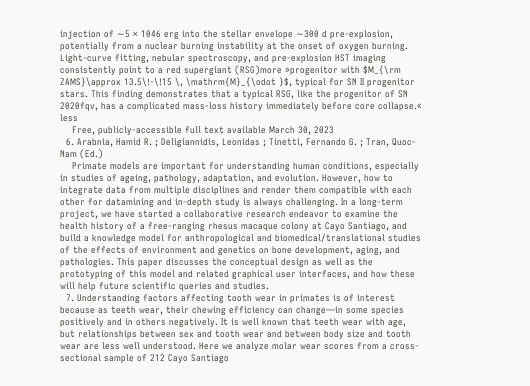injection of ∼5 × 1046 erg into the stellar envelope ∼300 d pre-explosion, potentially from a nuclear burning instability at the onset of oxygen burning. Light-curve fitting, nebular spectroscopy, and pre-explosion HST imaging consistently point to a red supergiant (RSG)more »progenitor with $M_{\rm ZAMS}\approx 13.5\!-\!15 \, \mathrm{M}_{\odot }$, typical for SN II progenitor stars. This finding demonstrates that a typical RSG, like the progenitor of SN 2020fqv, has a complicated mass-loss history immediately before core collapse.« less
    Free, publicly-accessible full text available March 30, 2023
  6. Arabnia, Hamid R. ; Deligiannidis, Leonidas ; Tinetti, Fernando G. ; Tran, Quoc-Nam (Ed.)
    Primate models are important for understanding human conditions, especially in studies of ageing, pathology, adaptation, and evolution. However, how to integrate data from multiple disciplines and render them compatible with each other for datamining and in-depth study is always challenging. In a long-term project, we have started a collaborative research endeavor to examine the health history of a free-ranging rhesus macaque colony at Cayo Santiago, and build a knowledge model for anthropological and biomedical/translational studies of the effects of environment and genetics on bone development, aging, and pathologies. This paper discusses the conceptual design as well as the prototyping of this model and related graphical user interfaces, and how these will help future scientific queries and studies.
  7. Understanding factors affecting tooth wear in primates is of interest because as teeth wear, their chewing efficiency can change—in some species positively and in others negatively. It is well known that teeth wear with age, but relationships between sex and tooth wear and between body size and tooth wear are less well understood. Here we analyze molar wear scores from a cross-sectional sample of 212 Cayo Santiago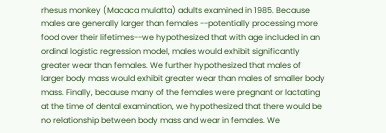rhesus monkey (Macaca mulatta) adults examined in 1985. Because males are generally larger than females --potentially processing more food over their lifetimes--we hypothesized that with age included in an ordinal logistic regression model, males would exhibit significantly greater wear than females. We further hypothesized that males of larger body mass would exhibit greater wear than males of smaller body mass. Finally, because many of the females were pregnant or lactating at the time of dental examination, we hypothesized that there would be no relationship between body mass and wear in females. We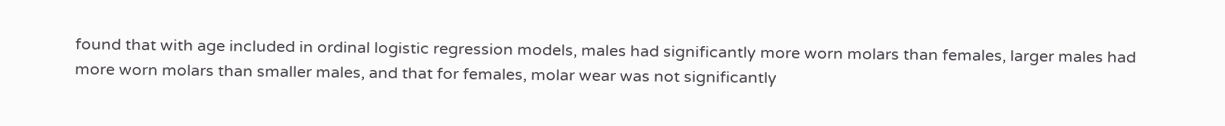found that with age included in ordinal logistic regression models, males had significantly more worn molars than females, larger males had more worn molars than smaller males, and that for females, molar wear was not significantly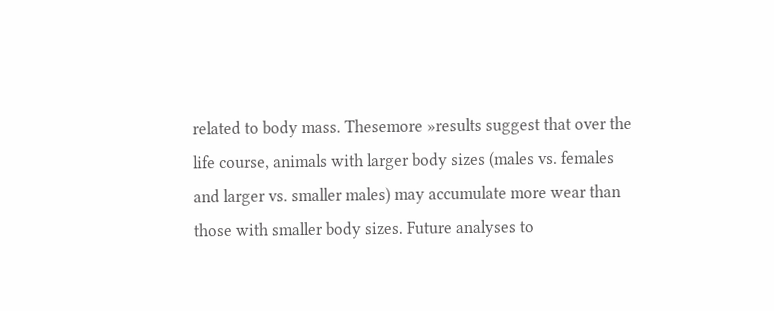related to body mass. Thesemore »results suggest that over the life course, animals with larger body sizes (males vs. females and larger vs. smaller males) may accumulate more wear than those with smaller body sizes. Future analyses to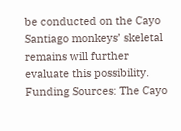be conducted on the Cayo Santiago monkeys’ skeletal remains will further evaluate this possibility. Funding Sources: The Cayo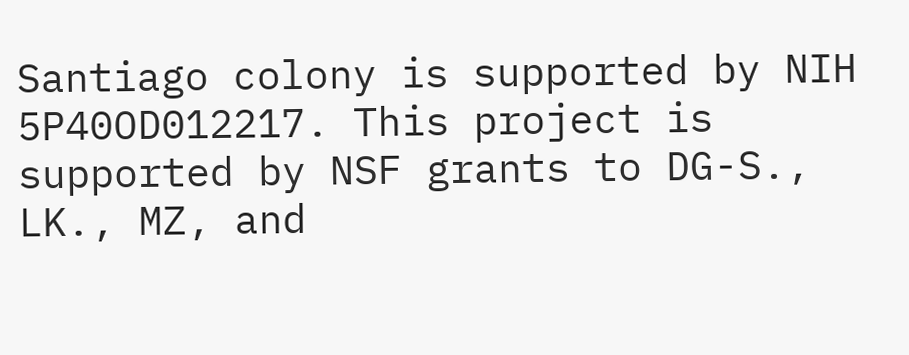Santiago colony is supported by NIH 5P40OD012217. This project is supported by NSF grants to DG-S., LK., MZ, and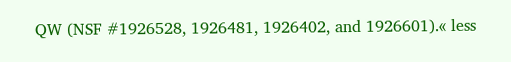QW (NSF #1926528, 1926481, 1926402, and 1926601).« less